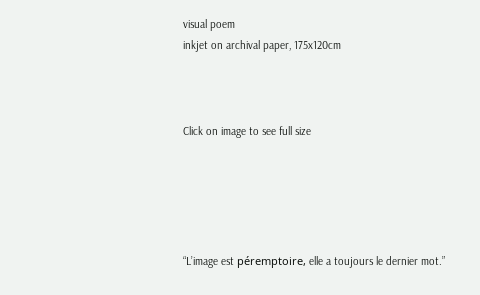visual poem
inkjet on archival paper, 175x120cm



Click on image to see full size





“L’image est péremptoire, elle a toujours le dernier mot.”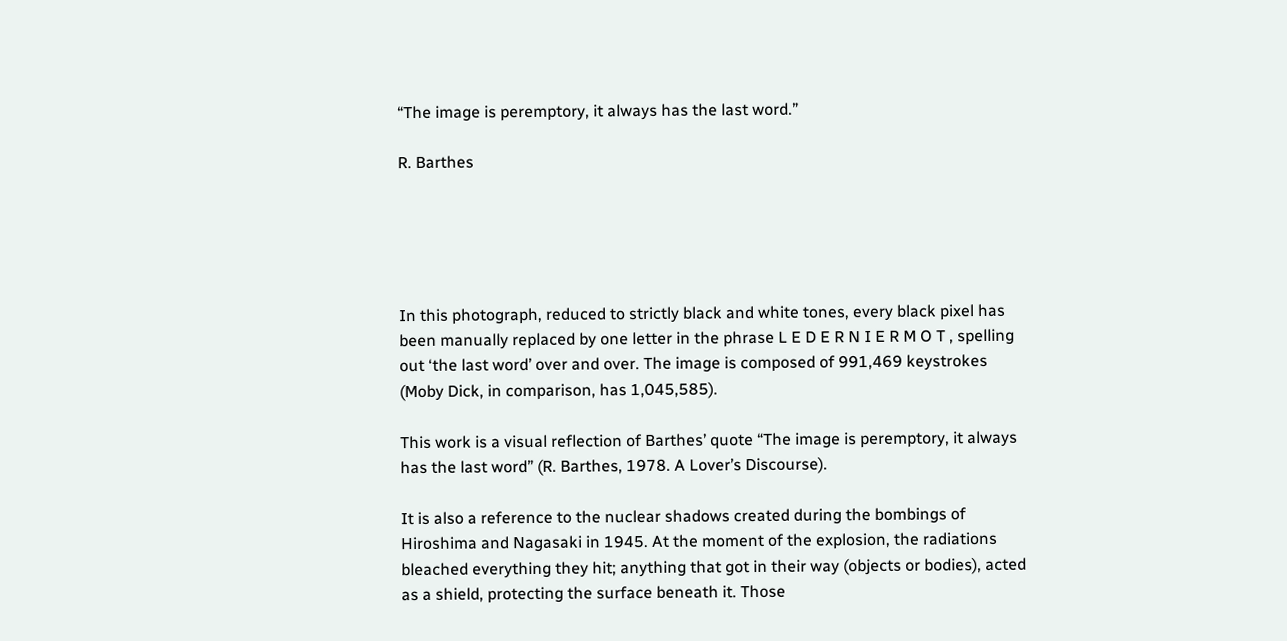“The image is peremptory, it always has the last word.”

R. Barthes





In this photograph, reduced to strictly black and white tones, every black pixel has been manually replaced by one letter in the phrase L E D E R N I E R M O T , spelling out ‘the last word’ over and over. The image is composed of 991,469 keystrokes (Moby Dick, in comparison, has 1,045,585).

This work is a visual reflection of Barthes’ quote “The image is peremptory, it always has the last word” (R. Barthes, 1978. A Lover’s Discourse).

It is also a reference to the nuclear shadows created during the bombings of Hiroshima and Nagasaki in 1945. At the moment of the explosion, the radiations bleached everything they hit; anything that got in their way (objects or bodies), acted as a shield, protecting the surface beneath it. Those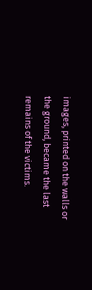images, printed on the walls or the ground, became the last remains of the victims.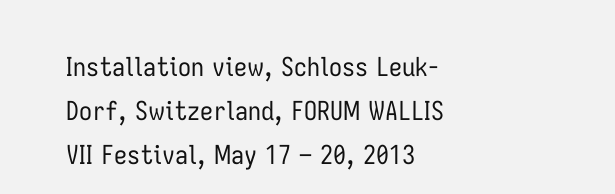Installation view, Schloss Leuk-Dorf, Switzerland, FORUM WALLIS VII Festival, May 17 – 20, 2013